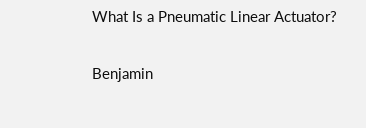What Is a Pneumatic Linear Actuator?

Benjamin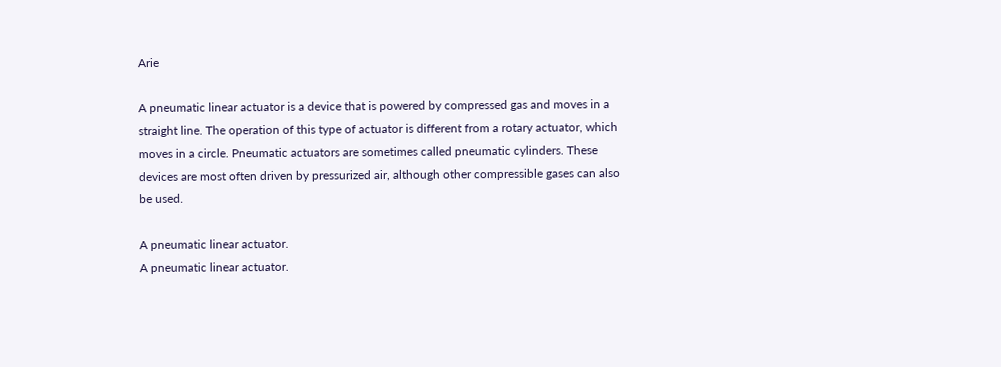Arie

A pneumatic linear actuator is a device that is powered by compressed gas and moves in a straight line. The operation of this type of actuator is different from a rotary actuator, which moves in a circle. Pneumatic actuators are sometimes called pneumatic cylinders. These devices are most often driven by pressurized air, although other compressible gases can also be used.

A pneumatic linear actuator.
A pneumatic linear actuator.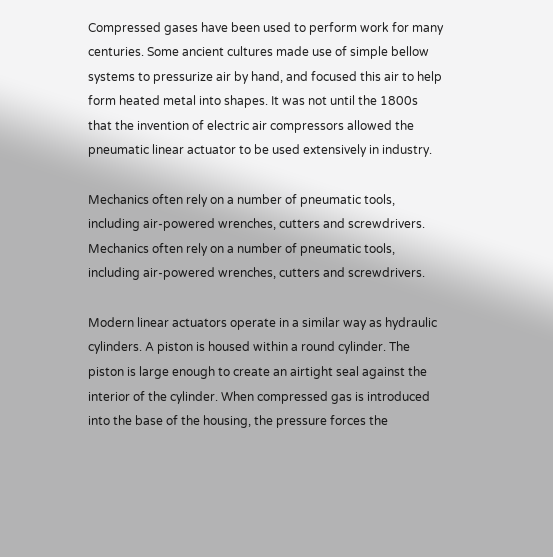Compressed gases have been used to perform work for many centuries. Some ancient cultures made use of simple bellow systems to pressurize air by hand, and focused this air to help form heated metal into shapes. It was not until the 1800s that the invention of electric air compressors allowed the pneumatic linear actuator to be used extensively in industry.

Mechanics often rely on a number of pneumatic tools, including air-powered wrenches, cutters and screwdrivers.
Mechanics often rely on a number of pneumatic tools, including air-powered wrenches, cutters and screwdrivers.

Modern linear actuators operate in a similar way as hydraulic cylinders. A piston is housed within a round cylinder. The piston is large enough to create an airtight seal against the interior of the cylinder. When compressed gas is introduced into the base of the housing, the pressure forces the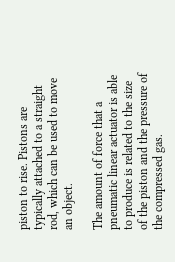piston to rise. Pistons are typically attached to a straight rod, which can be used to move an object.

The amount of force that a pneumatic linear actuator is able to produce is related to the size of the piston and the pressure of the compressed gas.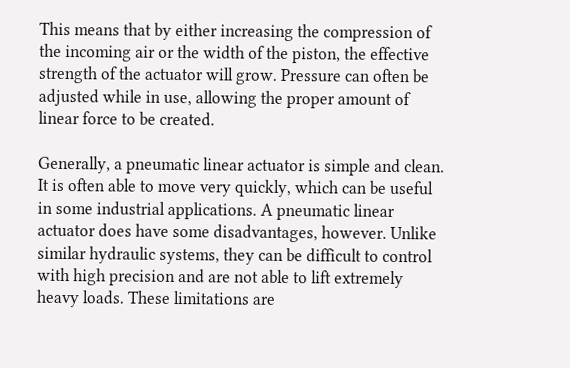This means that by either increasing the compression of the incoming air or the width of the piston, the effective strength of the actuator will grow. Pressure can often be adjusted while in use, allowing the proper amount of linear force to be created.

Generally, a pneumatic linear actuator is simple and clean. It is often able to move very quickly, which can be useful in some industrial applications. A pneumatic linear actuator does have some disadvantages, however. Unlike similar hydraulic systems, they can be difficult to control with high precision and are not able to lift extremely heavy loads. These limitations are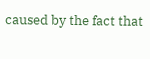caused by the fact that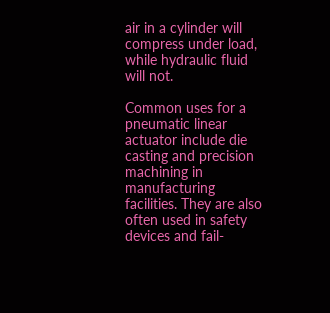air in a cylinder will compress under load, while hydraulic fluid will not.

Common uses for a pneumatic linear actuator include die casting and precision machining in manufacturing facilities. They are also often used in safety devices and fail-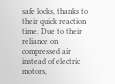safe locks, thanks to their quick reaction time. Due to their reliance on compressed air instead of electric motors,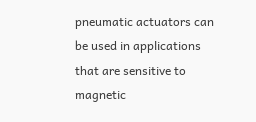pneumatic actuators can be used in applications that are sensitive to magnetic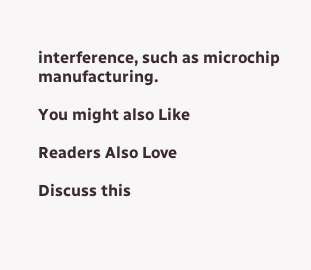interference, such as microchip manufacturing.

You might also Like

Readers Also Love

Discuss this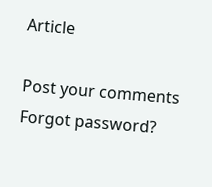Article

Post your comments
Forgot password?